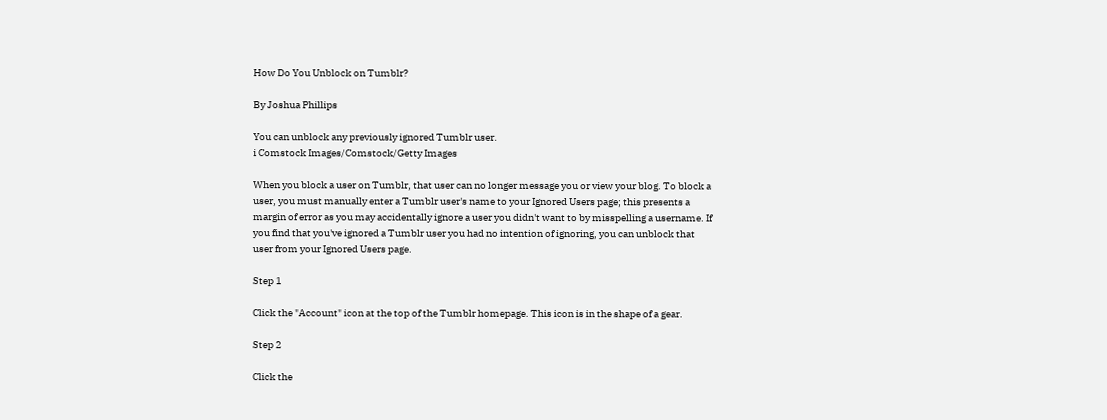How Do You Unblock on Tumblr?

By Joshua Phillips

You can unblock any previously ignored Tumblr user.
i Comstock Images/Comstock/Getty Images

When you block a user on Tumblr, that user can no longer message you or view your blog. To block a user, you must manually enter a Tumblr user's name to your Ignored Users page; this presents a margin of error as you may accidentally ignore a user you didn't want to by misspelling a username. If you find that you've ignored a Tumblr user you had no intention of ignoring, you can unblock that user from your Ignored Users page.

Step 1

Click the "Account" icon at the top of the Tumblr homepage. This icon is in the shape of a gear.

Step 2

Click the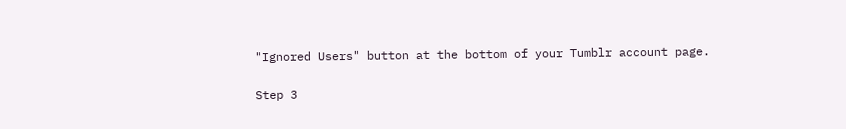"Ignored Users" button at the bottom of your Tumblr account page.

Step 3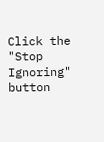Click the "Stop Ignoring" button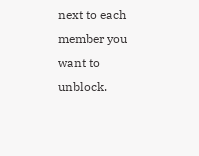next to each member you want to unblock.